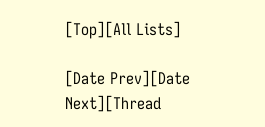[Top][All Lists]

[Date Prev][Date Next][Thread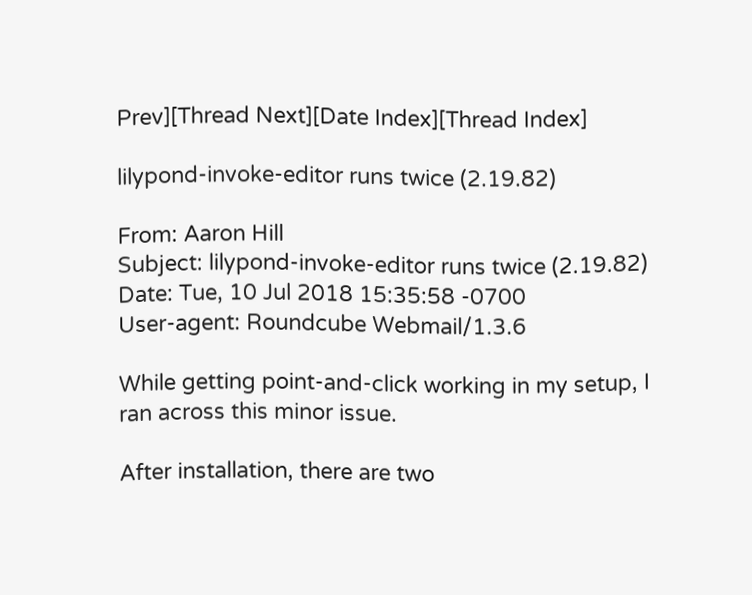Prev][Thread Next][Date Index][Thread Index]

lilypond-invoke-editor runs twice (2.19.82)

From: Aaron Hill
Subject: lilypond-invoke-editor runs twice (2.19.82)
Date: Tue, 10 Jul 2018 15:35:58 -0700
User-agent: Roundcube Webmail/1.3.6

While getting point-and-click working in my setup, I ran across this minor issue.

After installation, there are two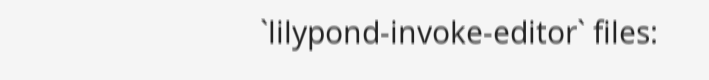`lilypond-invoke-editor` files: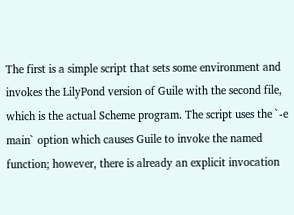The first is a simple script that sets some environment and invokes the LilyPond version of Guile with the second file, which is the actual Scheme program. The script uses the `-e main` option which causes Guile to invoke the named function; however, there is already an explicit invocation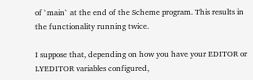of `main` at the end of the Scheme program. This results in the functionality running twice.

I suppose that, depending on how you have your EDITOR or LYEDITOR variables configured,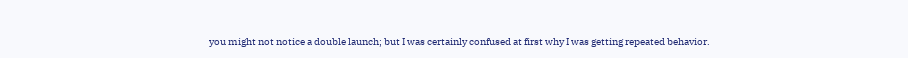you might not notice a double launch; but I was certainly confused at first why I was getting repeated behavior.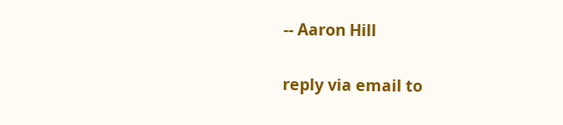-- Aaron Hill

reply via email to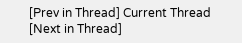[Prev in Thread] Current Thread [Next in Thread]